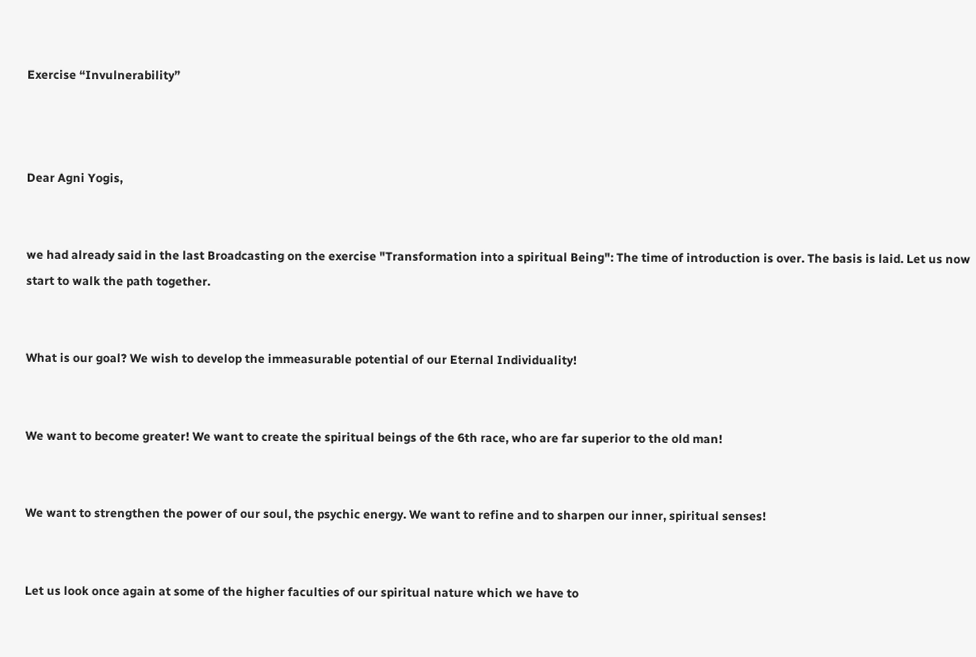Exercise “Invulnerability”



Dear Agni Yogis,


we had already said in the last Broadcasting on the exercise "Transformation into a spiritual Being": The time of introduction is over. The basis is laid. Let us now start to walk the path together.


What is our goal? We wish to develop the immeasurable potential of our Eternal Individuality!


We want to become greater! We want to create the spiritual beings of the 6th race, who are far superior to the old man!


We want to strengthen the power of our soul, the psychic energy. We want to refine and to sharpen our inner, spiritual senses!


Let us look once again at some of the higher faculties of our spiritual nature which we have to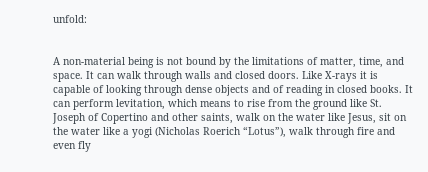unfold:


A non-material being is not bound by the limitations of matter, time, and space. It can walk through walls and closed doors. Like X-rays it is capable of looking through dense objects and of reading in closed books. It can perform levitation, which means to rise from the ground like St. Joseph of Copertino and other saints, walk on the water like Jesus, sit on the water like a yogi (Nicholas Roerich “Lotus”), walk through fire and even fly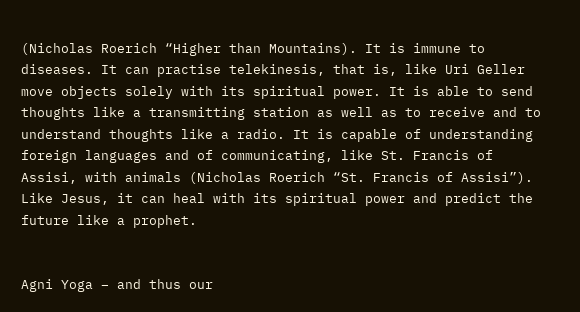(Nicholas Roerich “Higher than Mountains). It is immune to diseases. It can practise telekinesis, that is, like Uri Geller move objects solely with its spiritual power. It is able to send thoughts like a transmitting station as well as to receive and to understand thoughts like a radio. It is capable of understanding foreign languages and of communicating, like St. Francis of Assisi, with animals (Nicholas Roerich “St. Francis of Assisi”). Like Jesus, it can heal with its spiritual power and predict the future like a prophet.


Agni Yoga – and thus our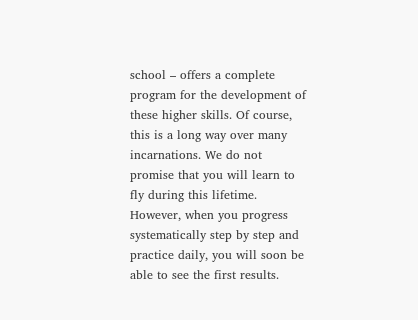school – offers a complete program for the development of these higher skills. Of course, this is a long way over many incarnations. We do not promise that you will learn to fly during this lifetime. However, when you progress systematically step by step and practice daily, you will soon be able to see the first results.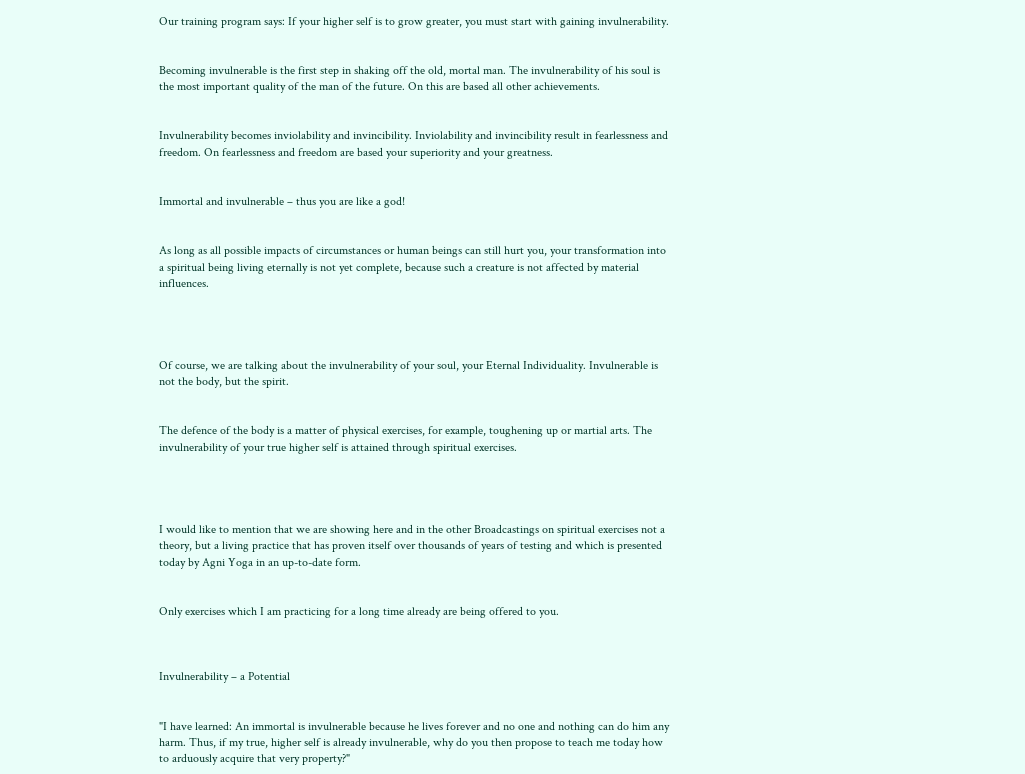Our training program says: If your higher self is to grow greater, you must start with gaining invulnerability.


Becoming invulnerable is the first step in shaking off the old, mortal man. The invulnerability of his soul is the most important quality of the man of the future. On this are based all other achievements.


Invulnerability becomes inviolability and invincibility. Inviolability and invincibility result in fearlessness and freedom. On fearlessness and freedom are based your superiority and your greatness.


Immortal and invulnerable – thus you are like a god!


As long as all possible impacts of circumstances or human beings can still hurt you, your transformation into a spiritual being living eternally is not yet complete, because such a creature is not affected by material influences.




Of course, we are talking about the invulnerability of your soul, your Eternal Individuality. Invulnerable is not the body, but the spirit.


The defence of the body is a matter of physical exercises, for example, toughening up or martial arts. The invulnerability of your true higher self is attained through spiritual exercises.




I would like to mention that we are showing here and in the other Broadcastings on spiritual exercises not a theory, but a living practice that has proven itself over thousands of years of testing and which is presented today by Agni Yoga in an up-to-date form.


Only exercises which I am practicing for a long time already are being offered to you.



Invulnerability – a Potential


"I have learned: An immortal is invulnerable because he lives forever and no one and nothing can do him any harm. Thus, if my true, higher self is already invulnerable, why do you then propose to teach me today how to arduously acquire that very property?"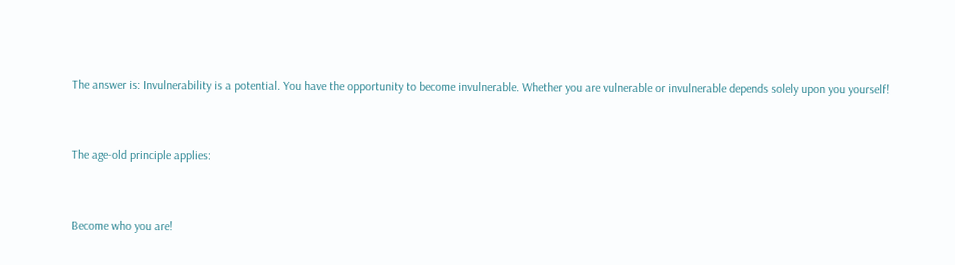The answer is: Invulnerability is a potential. You have the opportunity to become invulnerable. Whether you are vulnerable or invulnerable depends solely upon you yourself!


The age-old principle applies:


Become who you are!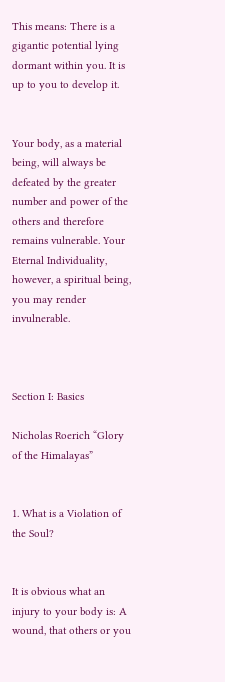This means: There is a gigantic potential lying dormant within you. It is up to you to develop it.


Your body, as a material being, will always be defeated by the greater number and power of the others and therefore remains vulnerable. Your Eternal Individuality, however, a spiritual being, you may render invulnerable.



Section I: Basics

Nicholas Roerich “Glory of the Himalayas”


1. What is a Violation of the Soul?


It is obvious what an injury to your body is: A wound, that others or you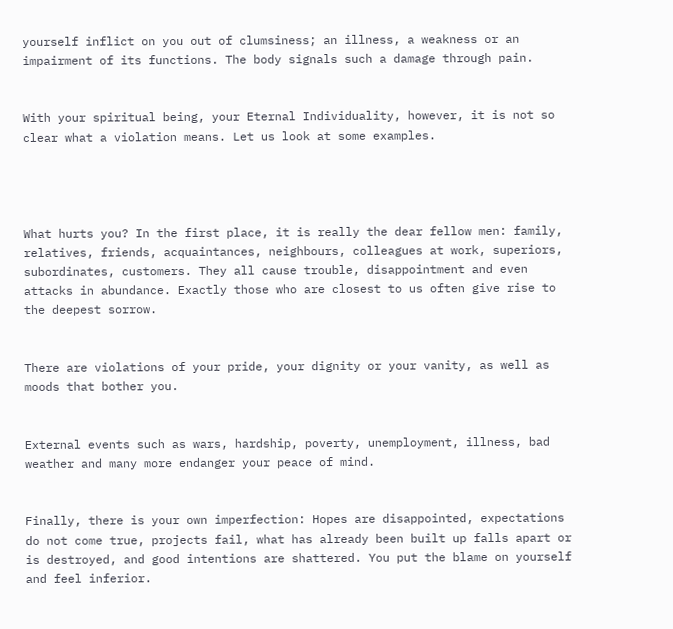yourself inflict on you out of clumsiness; an illness, a weakness or an impairment of its functions. The body signals such a damage through pain.


With your spiritual being, your Eternal Individuality, however, it is not so clear what a violation means. Let us look at some examples.




What hurts you? In the first place, it is really the dear fellow men: family, relatives, friends, acquaintances, neighbours, colleagues at work, superiors, subordinates, customers. They all cause trouble, disappointment and even attacks in abundance. Exactly those who are closest to us often give rise to the deepest sorrow.


There are violations of your pride, your dignity or your vanity, as well as moods that bother you.


External events such as wars, hardship, poverty, unemployment, illness, bad weather and many more endanger your peace of mind.


Finally, there is your own imperfection: Hopes are disappointed, expectations do not come true, projects fail, what has already been built up falls apart or is destroyed, and good intentions are shattered. You put the blame on yourself and feel inferior.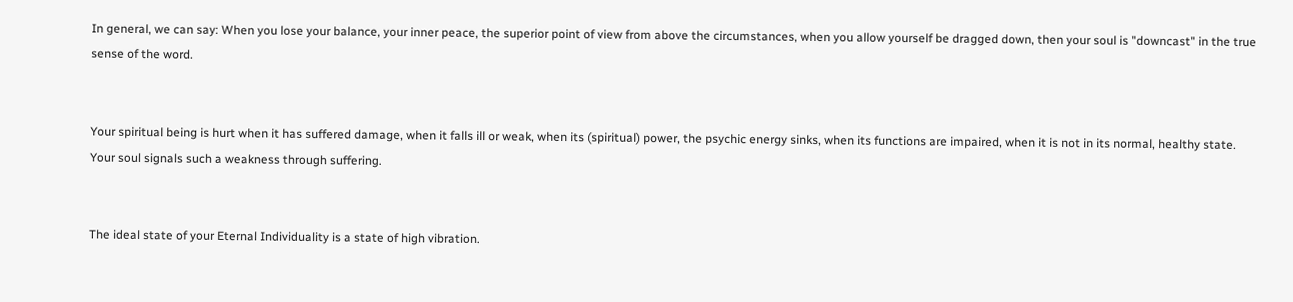In general, we can say: When you lose your balance, your inner peace, the superior point of view from above the circumstances, when you allow yourself be dragged down, then your soul is "downcast" in the true sense of the word.


Your spiritual being is hurt when it has suffered damage, when it falls ill or weak, when its (spiritual) power, the psychic energy sinks, when its functions are impaired, when it is not in its normal, healthy state. Your soul signals such a weakness through suffering.


The ideal state of your Eternal Individuality is a state of high vibration.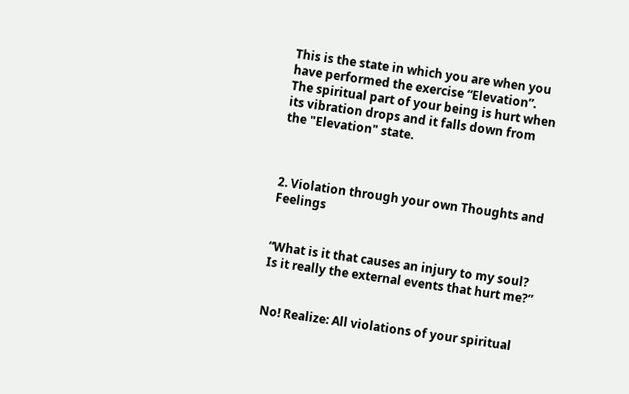This is the state in which you are when you have performed the exercise “Elevation”. The spiritual part of your being is hurt when its vibration drops and it falls down from the "Elevation" state.



2. Violation through your own Thoughts and Feelings


“What is it that causes an injury to my soul? Is it really the external events that hurt me?”


No! Realize: All violations of your spiritual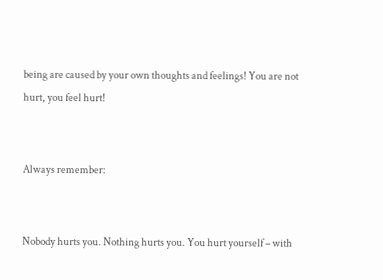being are caused by your own thoughts and feelings! You are not hurt, you feel hurt!


Always remember:


Nobody hurts you. Nothing hurts you. You hurt yourself – with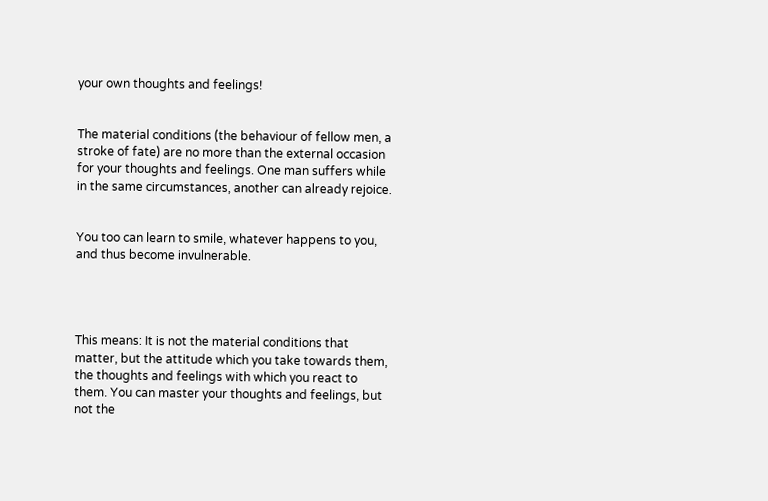your own thoughts and feelings!


The material conditions (the behaviour of fellow men, a stroke of fate) are no more than the external occasion for your thoughts and feelings. One man suffers while in the same circumstances, another can already rejoice.


You too can learn to smile, whatever happens to you, and thus become invulnerable.




This means: It is not the material conditions that matter, but the attitude which you take towards them, the thoughts and feelings with which you react to them. You can master your thoughts and feelings, but not the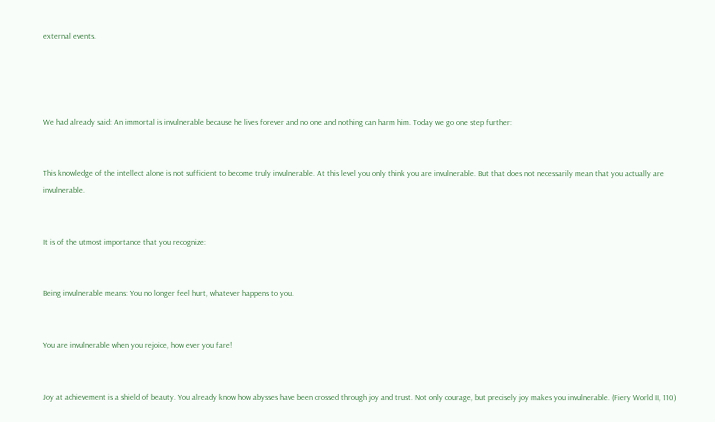external events.




We had already said: An immortal is invulnerable because he lives forever and no one and nothing can harm him. Today we go one step further:


This knowledge of the intellect alone is not sufficient to become truly invulnerable. At this level you only think you are invulnerable. But that does not necessarily mean that you actually are invulnerable.


It is of the utmost importance that you recognize:


Being invulnerable means: You no longer feel hurt, whatever happens to you.


You are invulnerable when you rejoice, how ever you fare!


Joy at achievement is a shield of beauty. You already know how abysses have been crossed through joy and trust. Not only courage, but precisely joy makes you invulnerable. (Fiery World II, 110)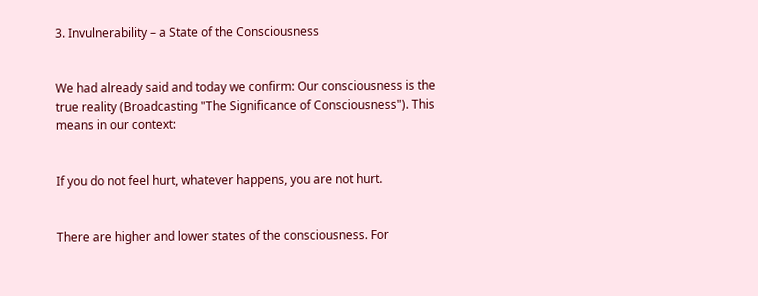3. Invulnerability – a State of the Consciousness


We had already said and today we confirm: Our consciousness is the true reality (Broadcasting "The Significance of Consciousness"). This means in our context:


If you do not feel hurt, whatever happens, you are not hurt.


There are higher and lower states of the consciousness. For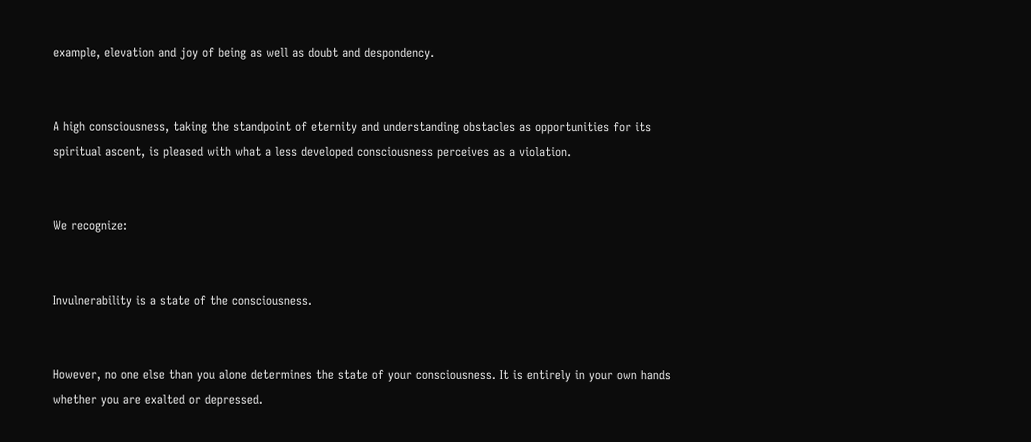example, elevation and joy of being as well as doubt and despondency.


A high consciousness, taking the standpoint of eternity and understanding obstacles as opportunities for its spiritual ascent, is pleased with what a less developed consciousness perceives as a violation.


We recognize:


Invulnerability is a state of the consciousness.


However, no one else than you alone determines the state of your consciousness. It is entirely in your own hands whether you are exalted or depressed.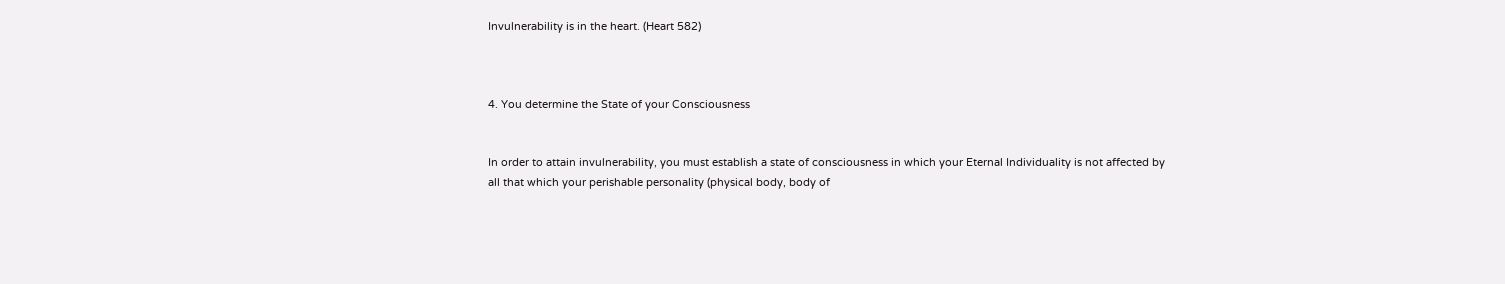Invulnerability is in the heart. (Heart 582)



4. You determine the State of your Consciousness


In order to attain invulnerability, you must establish a state of consciousness in which your Eternal Individuality is not affected by all that which your perishable personality (physical body, body of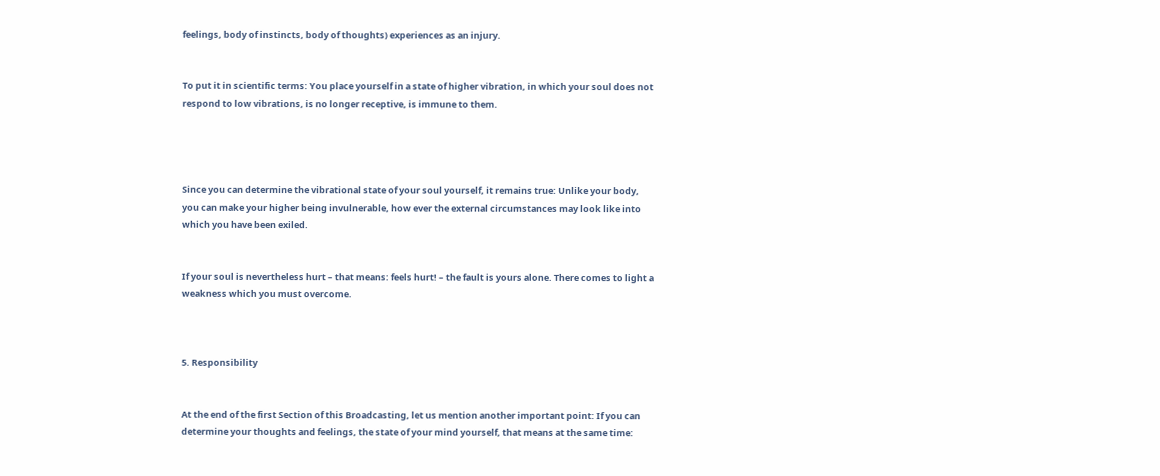feelings, body of instincts, body of thoughts) experiences as an injury.


To put it in scientific terms: You place yourself in a state of higher vibration, in which your soul does not respond to low vibrations, is no longer receptive, is immune to them.




Since you can determine the vibrational state of your soul yourself, it remains true: Unlike your body, you can make your higher being invulnerable, how ever the external circumstances may look like into which you have been exiled.


If your soul is nevertheless hurt – that means: feels hurt! – the fault is yours alone. There comes to light a weakness which you must overcome.



5. Responsibility


At the end of the first Section of this Broadcasting, let us mention another important point: If you can determine your thoughts and feelings, the state of your mind yourself, that means at the same time: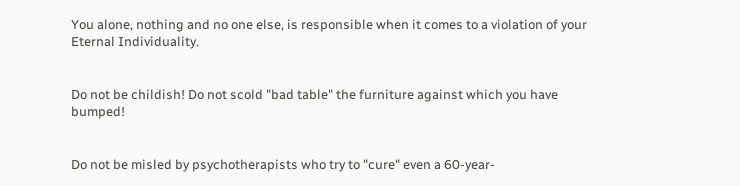You alone, nothing and no one else, is responsible when it comes to a violation of your Eternal Individuality.


Do not be childish! Do not scold "bad table" the furniture against which you have bumped!


Do not be misled by psychotherapists who try to "cure" even a 60-year-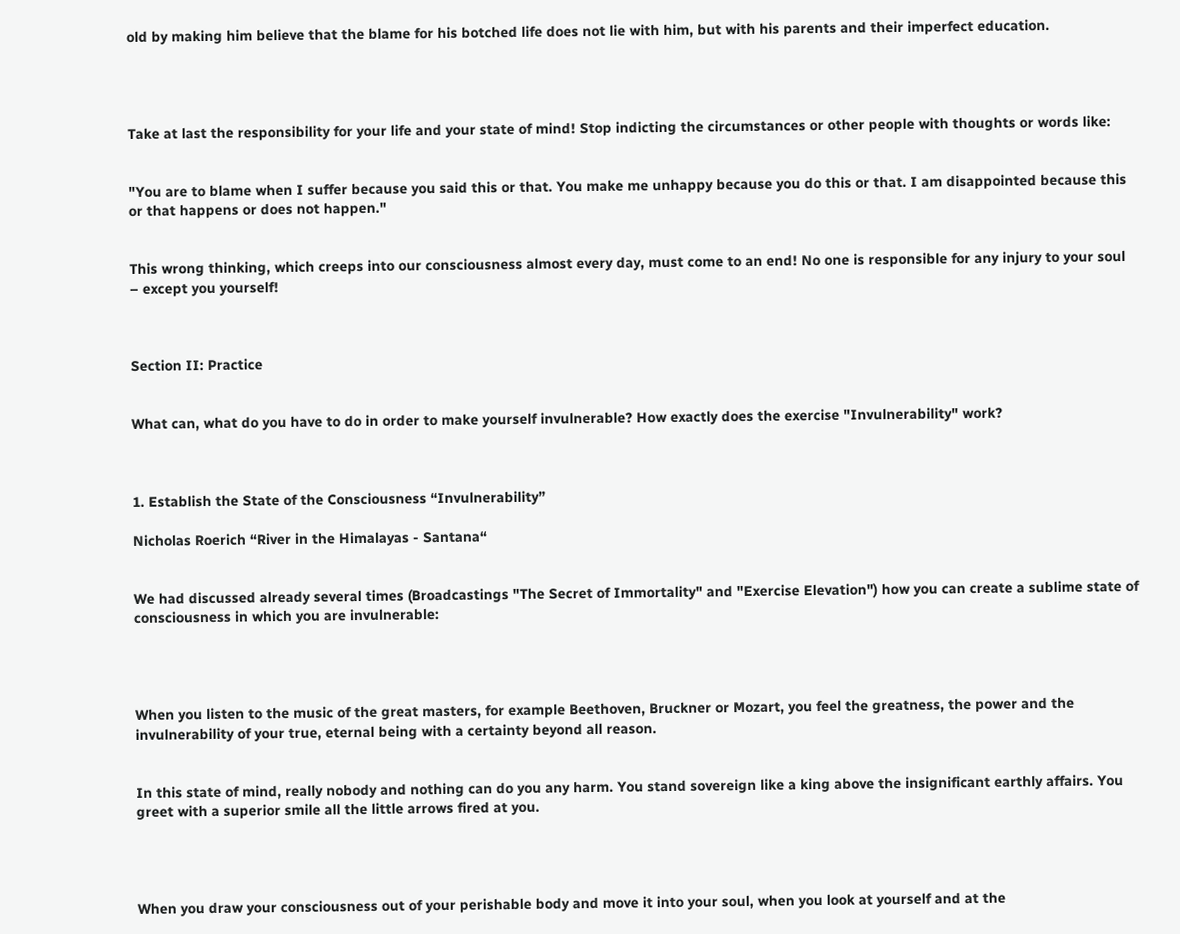old by making him believe that the blame for his botched life does not lie with him, but with his parents and their imperfect education.




Take at last the responsibility for your life and your state of mind! Stop indicting the circumstances or other people with thoughts or words like:


"You are to blame when I suffer because you said this or that. You make me unhappy because you do this or that. I am disappointed because this or that happens or does not happen."


This wrong thinking, which creeps into our consciousness almost every day, must come to an end! No one is responsible for any injury to your soul – except you yourself!



Section II: Practice


What can, what do you have to do in order to make yourself invulnerable? How exactly does the exercise "Invulnerability" work?



1. Establish the State of the Consciousness “Invulnerability”

Nicholas Roerich “River in the Himalayas - Santana“


We had discussed already several times (Broadcastings "The Secret of Immortality" and "Exercise Elevation") how you can create a sublime state of consciousness in which you are invulnerable:




When you listen to the music of the great masters, for example Beethoven, Bruckner or Mozart, you feel the greatness, the power and the invulnerability of your true, eternal being with a certainty beyond all reason.


In this state of mind, really nobody and nothing can do you any harm. You stand sovereign like a king above the insignificant earthly affairs. You greet with a superior smile all the little arrows fired at you.




When you draw your consciousness out of your perishable body and move it into your soul, when you look at yourself and at the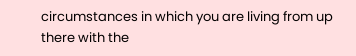circumstances in which you are living from up there with the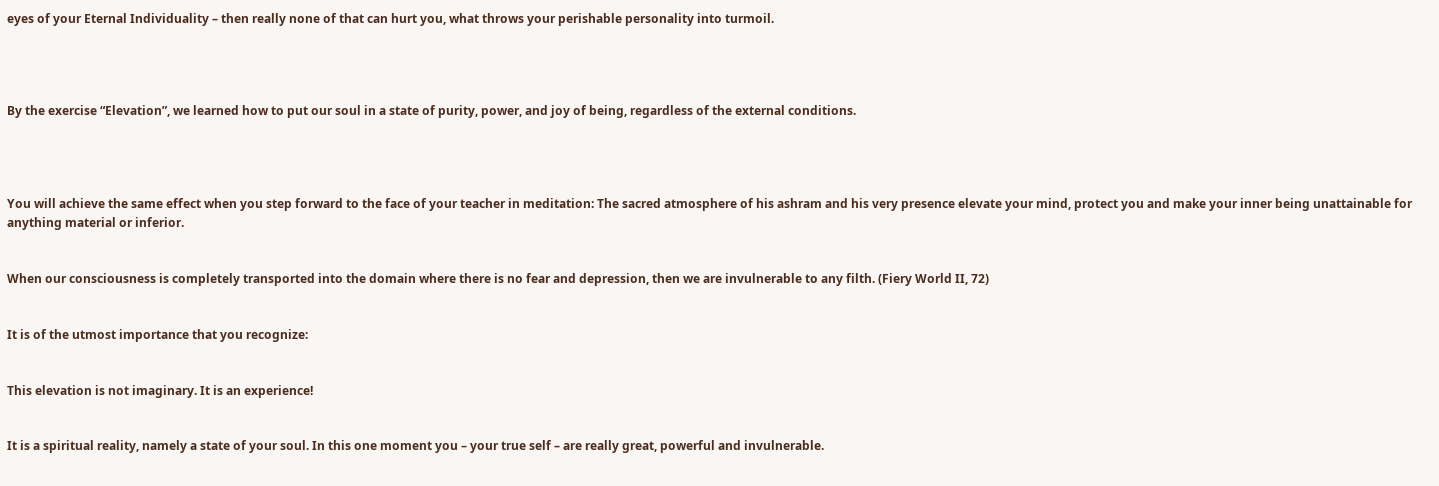eyes of your Eternal Individuality – then really none of that can hurt you, what throws your perishable personality into turmoil.




By the exercise “Elevation”, we learned how to put our soul in a state of purity, power, and joy of being, regardless of the external conditions.




You will achieve the same effect when you step forward to the face of your teacher in meditation: The sacred atmosphere of his ashram and his very presence elevate your mind, protect you and make your inner being unattainable for anything material or inferior.


When our consciousness is completely transported into the domain where there is no fear and depression, then we are invulnerable to any filth. (Fiery World II, 72)


It is of the utmost importance that you recognize:


This elevation is not imaginary. It is an experience!


It is a spiritual reality, namely a state of your soul. In this one moment you – your true self – are really great, powerful and invulnerable.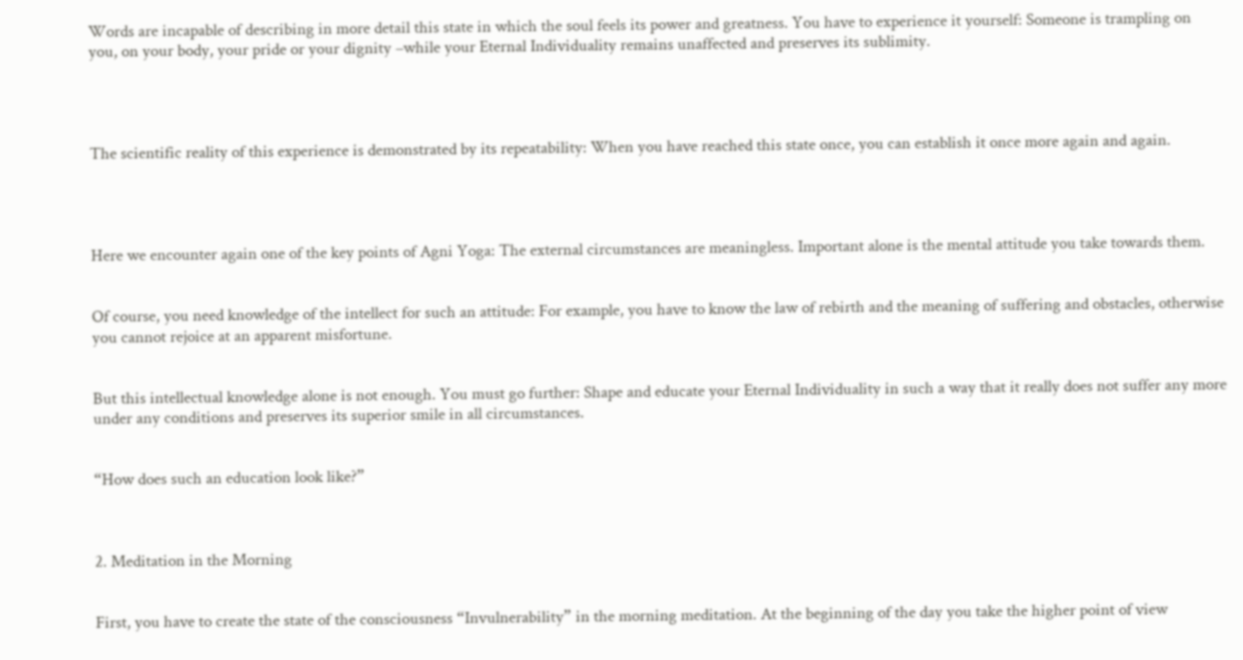Words are incapable of describing in more detail this state in which the soul feels its power and greatness. You have to experience it yourself: Someone is trampling on you, on your body, your pride or your dignity –while your Eternal Individuality remains unaffected and preserves its sublimity.




The scientific reality of this experience is demonstrated by its repeatability: When you have reached this state once, you can establish it once more again and again.




Here we encounter again one of the key points of Agni Yoga: The external circumstances are meaningless. Important alone is the mental attitude you take towards them.


Of course, you need knowledge of the intellect for such an attitude: For example, you have to know the law of rebirth and the meaning of suffering and obstacles, otherwise you cannot rejoice at an apparent misfortune.


But this intellectual knowledge alone is not enough. You must go further: Shape and educate your Eternal Individuality in such a way that it really does not suffer any more under any conditions and preserves its superior smile in all circumstances.


“How does such an education look like?”



2. Meditation in the Morning


First, you have to create the state of the consciousness “Invulnerability” in the morning meditation. At the beginning of the day you take the higher point of view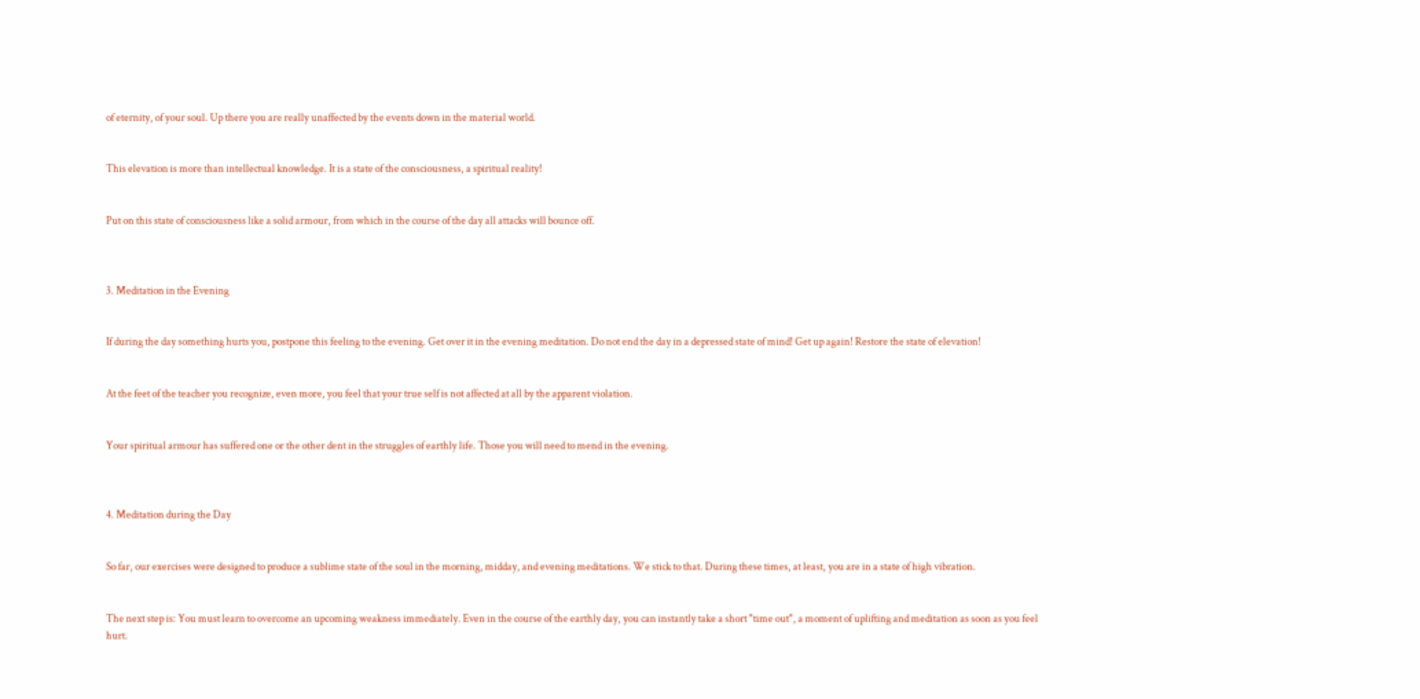of eternity, of your soul. Up there you are really unaffected by the events down in the material world.


This elevation is more than intellectual knowledge. It is a state of the consciousness, a spiritual reality!


Put on this state of consciousness like a solid armour, from which in the course of the day all attacks will bounce off.



3. Meditation in the Evening


If during the day something hurts you, postpone this feeling to the evening. Get over it in the evening meditation. Do not end the day in a depressed state of mind! Get up again! Restore the state of elevation!


At the feet of the teacher you recognize, even more, you feel that your true self is not affected at all by the apparent violation.


Your spiritual armour has suffered one or the other dent in the struggles of earthly life. Those you will need to mend in the evening.



4. Meditation during the Day


So far, our exercises were designed to produce a sublime state of the soul in the morning, midday, and evening meditations. We stick to that. During these times, at least, you are in a state of high vibration.


The next step is: You must learn to overcome an upcoming weakness immediately. Even in the course of the earthly day, you can instantly take a short "time out", a moment of uplifting and meditation as soon as you feel hurt.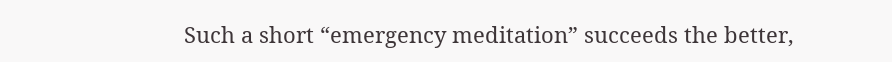Such a short “emergency meditation” succeeds the better,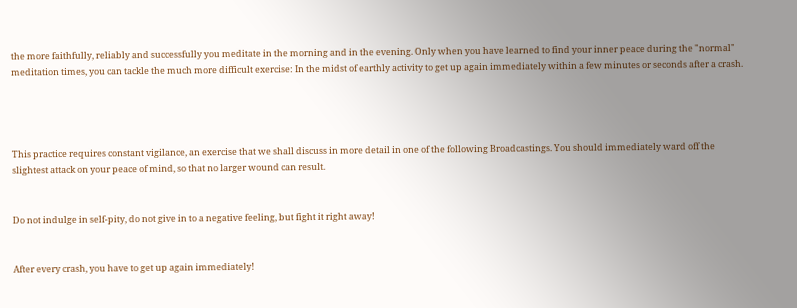the more faithfully, reliably and successfully you meditate in the morning and in the evening. Only when you have learned to find your inner peace during the "normal" meditation times, you can tackle the much more difficult exercise: In the midst of earthly activity to get up again immediately within a few minutes or seconds after a crash.




This practice requires constant vigilance, an exercise that we shall discuss in more detail in one of the following Broadcastings. You should immediately ward off the slightest attack on your peace of mind, so that no larger wound can result.


Do not indulge in self-pity, do not give in to a negative feeling, but fight it right away!


After every crash, you have to get up again immediately!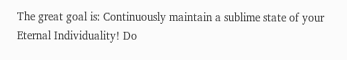The great goal is: Continuously maintain a sublime state of your Eternal Individuality! Do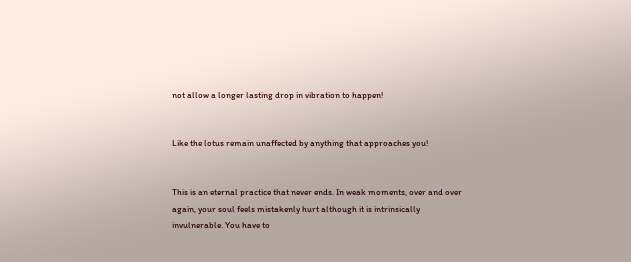not allow a longer lasting drop in vibration to happen!


Like the lotus remain unaffected by anything that approaches you!


This is an eternal practice that never ends. In weak moments, over and over again, your soul feels mistakenly hurt although it is intrinsically invulnerable. You have to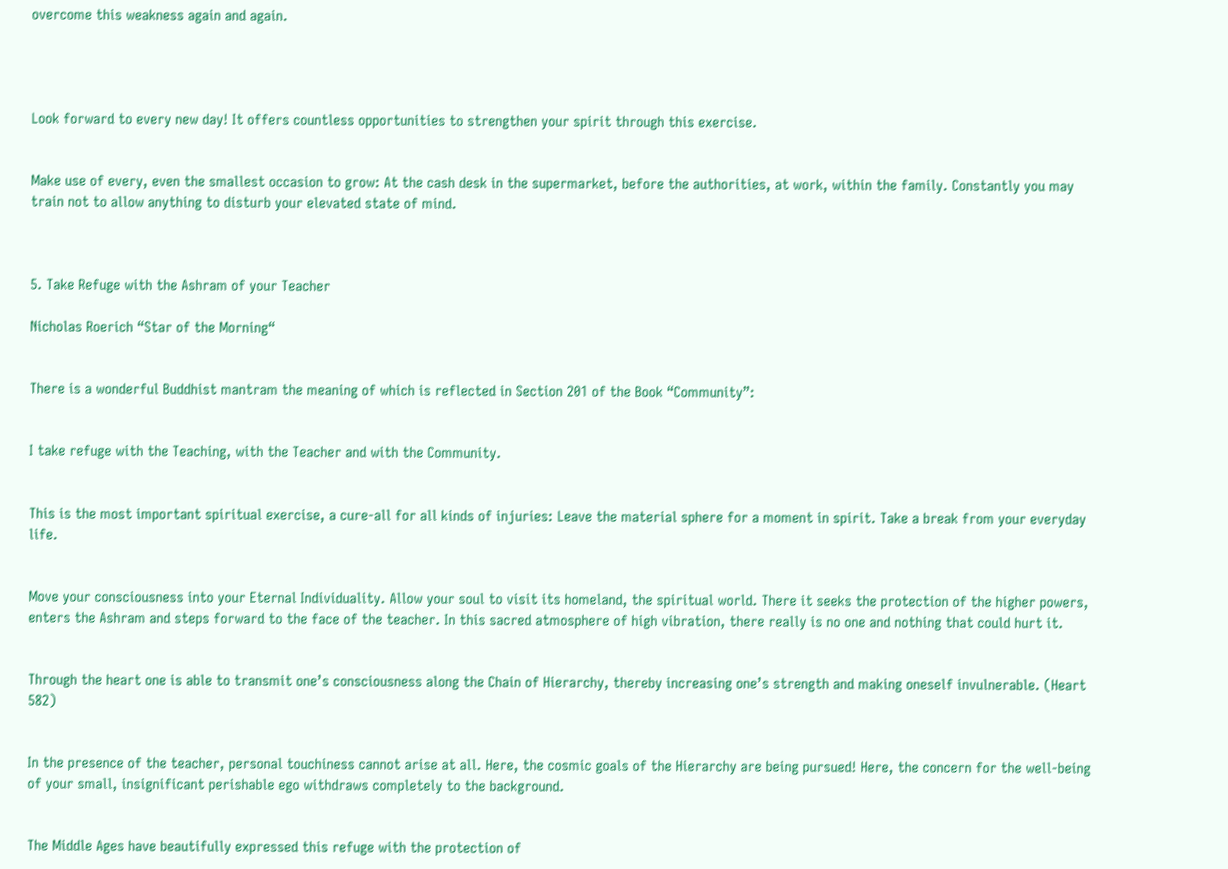overcome this weakness again and again.




Look forward to every new day! It offers countless opportunities to strengthen your spirit through this exercise.


Make use of every, even the smallest occasion to grow: At the cash desk in the supermarket, before the authorities, at work, within the family. Constantly you may train not to allow anything to disturb your elevated state of mind.



5. Take Refuge with the Ashram of your Teacher

Nicholas Roerich “Star of the Morning“


There is a wonderful Buddhist mantram the meaning of which is reflected in Section 201 of the Book “Community”:


I take refuge with the Teaching, with the Teacher and with the Community.


This is the most important spiritual exercise, a cure-all for all kinds of injuries: Leave the material sphere for a moment in spirit. Take a break from your everyday life.


Move your consciousness into your Eternal Individuality. Allow your soul to visit its homeland, the spiritual world. There it seeks the protection of the higher powers, enters the Ashram and steps forward to the face of the teacher. In this sacred atmosphere of high vibration, there really is no one and nothing that could hurt it.


Through the heart one is able to transmit one’s consciousness along the Chain of Hierarchy, thereby increasing one’s strength and making oneself invulnerable. (Heart 582)


In the presence of the teacher, personal touchiness cannot arise at all. Here, the cosmic goals of the Hierarchy are being pursued! Here, the concern for the well-being of your small, insignificant perishable ego withdraws completely to the background.


The Middle Ages have beautifully expressed this refuge with the protection of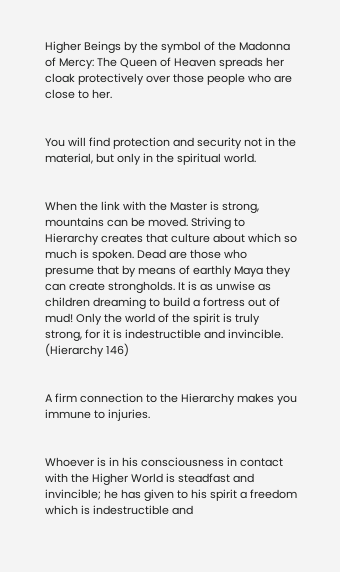Higher Beings by the symbol of the Madonna of Mercy: The Queen of Heaven spreads her cloak protectively over those people who are close to her.


You will find protection and security not in the material, but only in the spiritual world.


When the link with the Master is strong, mountains can be moved. Striving to Hierarchy creates that culture about which so much is spoken. Dead are those who presume that by means of earthly Maya they can create strongholds. It is as unwise as children dreaming to build a fortress out of mud! Only the world of the spirit is truly strong, for it is indestructible and invincible. (Hierarchy 146)


A firm connection to the Hierarchy makes you immune to injuries.


Whoever is in his consciousness in contact with the Higher World is steadfast and invincible; he has given to his spirit a freedom which is indestructible and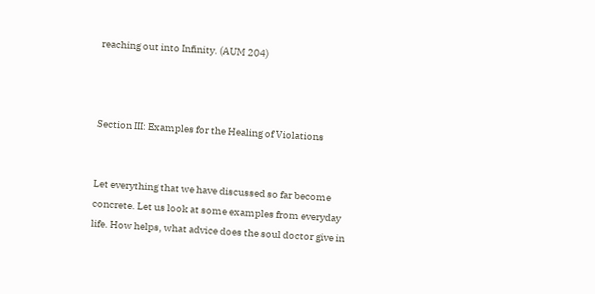reaching out into Infinity. (AUM 204)



Section III: Examples for the Healing of Violations


Let everything that we have discussed so far become concrete. Let us look at some examples from everyday life. How helps, what advice does the soul doctor give in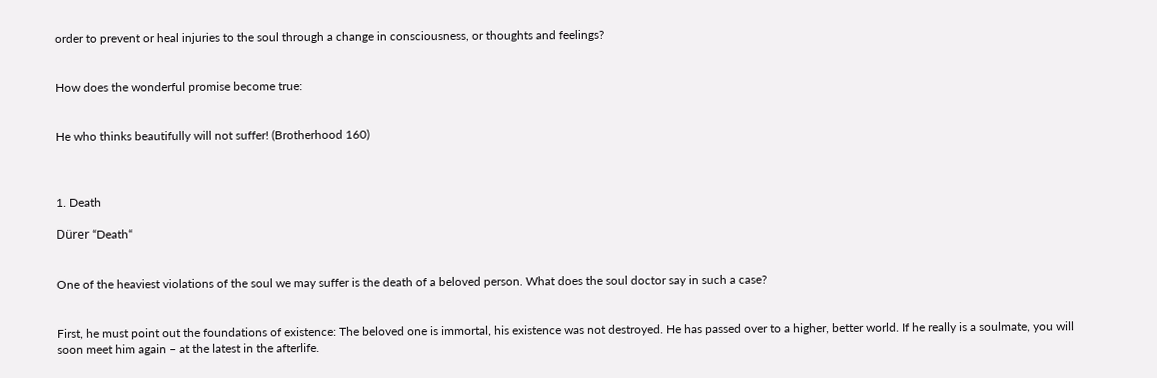order to prevent or heal injuries to the soul through a change in consciousness, or thoughts and feelings?


How does the wonderful promise become true:


He who thinks beautifully will not suffer! (Brotherhood 160)



1. Death

Dürer “Death“


One of the heaviest violations of the soul we may suffer is the death of a beloved person. What does the soul doctor say in such a case?


First, he must point out the foundations of existence: The beloved one is immortal, his existence was not destroyed. He has passed over to a higher, better world. If he really is a soulmate, you will soon meet him again – at the latest in the afterlife.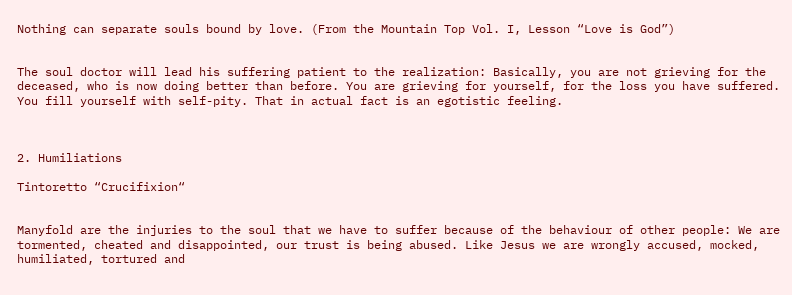Nothing can separate souls bound by love. (From the Mountain Top Vol. I, Lesson “Love is God”)


The soul doctor will lead his suffering patient to the realization: Basically, you are not grieving for the deceased, who is now doing better than before. You are grieving for yourself, for the loss you have suffered. You fill yourself with self-pity. That in actual fact is an egotistic feeling.



2. Humiliations

Tintoretto “Crucifixion“


Manyfold are the injuries to the soul that we have to suffer because of the behaviour of other people: We are tormented, cheated and disappointed, our trust is being abused. Like Jesus we are wrongly accused, mocked, humiliated, tortured and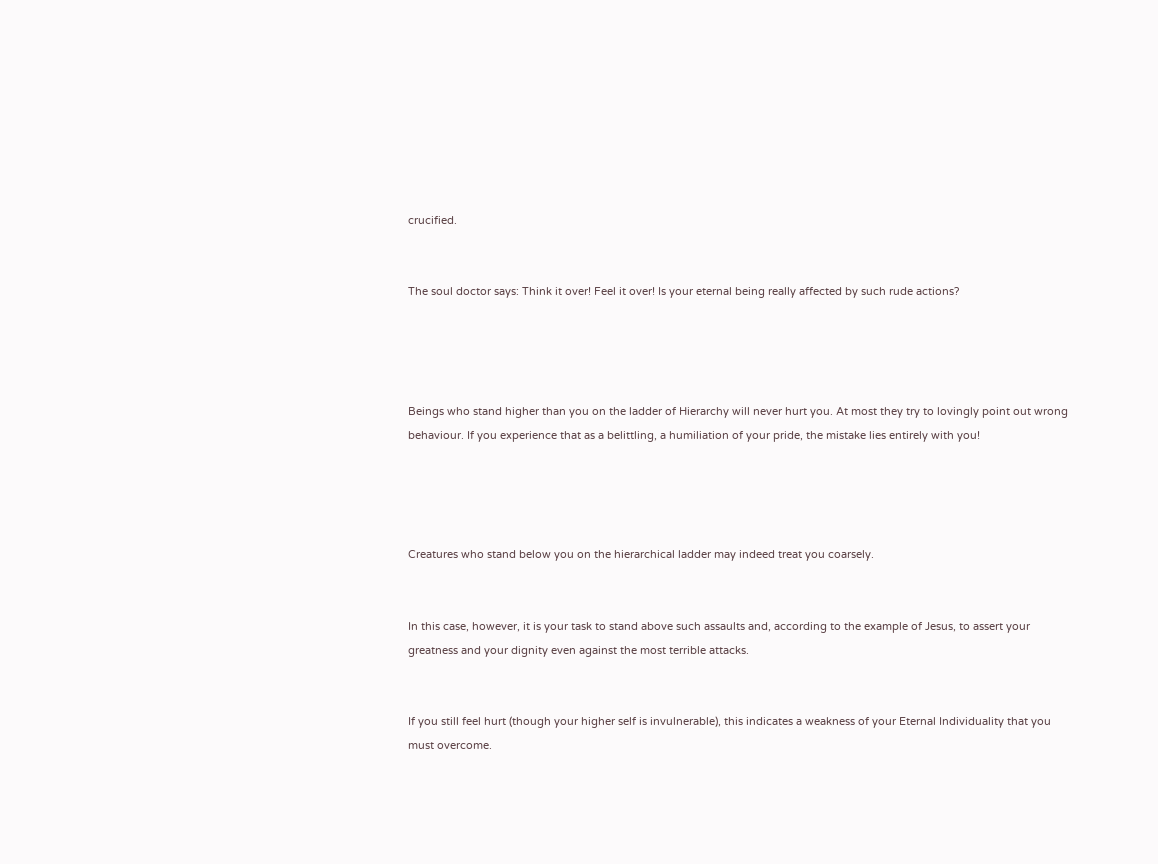crucified.


The soul doctor says: Think it over! Feel it over! Is your eternal being really affected by such rude actions?




Beings who stand higher than you on the ladder of Hierarchy will never hurt you. At most they try to lovingly point out wrong behaviour. If you experience that as a belittling, a humiliation of your pride, the mistake lies entirely with you!




Creatures who stand below you on the hierarchical ladder may indeed treat you coarsely.


In this case, however, it is your task to stand above such assaults and, according to the example of Jesus, to assert your greatness and your dignity even against the most terrible attacks.


If you still feel hurt (though your higher self is invulnerable), this indicates a weakness of your Eternal Individuality that you must overcome.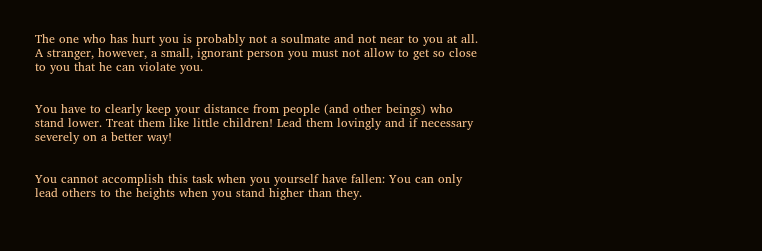The one who has hurt you is probably not a soulmate and not near to you at all. A stranger, however, a small, ignorant person you must not allow to get so close to you that he can violate you.


You have to clearly keep your distance from people (and other beings) who stand lower. Treat them like little children! Lead them lovingly and if necessary severely on a better way!


You cannot accomplish this task when you yourself have fallen: You can only lead others to the heights when you stand higher than they.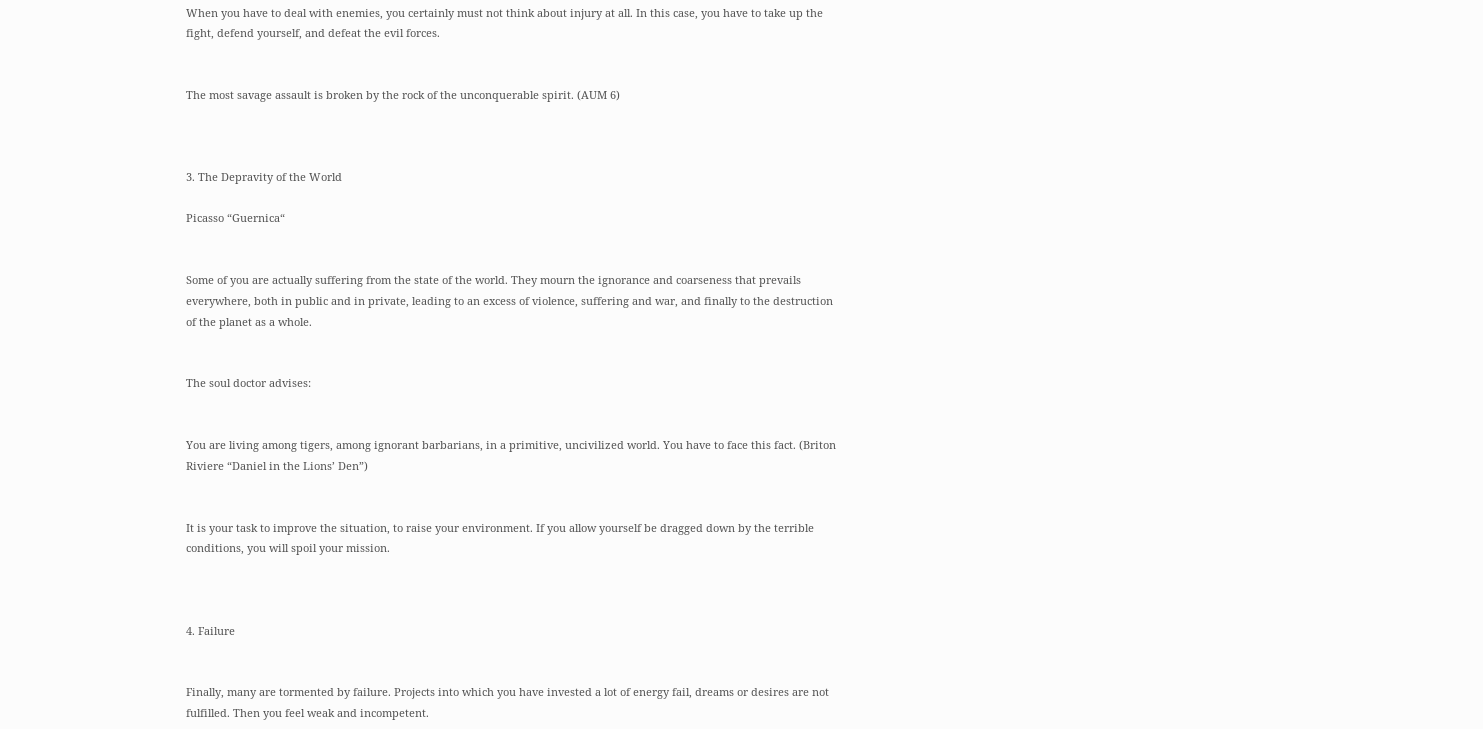When you have to deal with enemies, you certainly must not think about injury at all. In this case, you have to take up the fight, defend yourself, and defeat the evil forces.


The most savage assault is broken by the rock of the unconquerable spirit. (AUM 6)



3. The Depravity of the World

Picasso “Guernica“


Some of you are actually suffering from the state of the world. They mourn the ignorance and coarseness that prevails everywhere, both in public and in private, leading to an excess of violence, suffering and war, and finally to the destruction of the planet as a whole.


The soul doctor advises:


You are living among tigers, among ignorant barbarians, in a primitive, uncivilized world. You have to face this fact. (Briton Riviere “Daniel in the Lions’ Den”)


It is your task to improve the situation, to raise your environment. If you allow yourself be dragged down by the terrible conditions, you will spoil your mission.



4. Failure


Finally, many are tormented by failure. Projects into which you have invested a lot of energy fail, dreams or desires are not fulfilled. Then you feel weak and incompetent.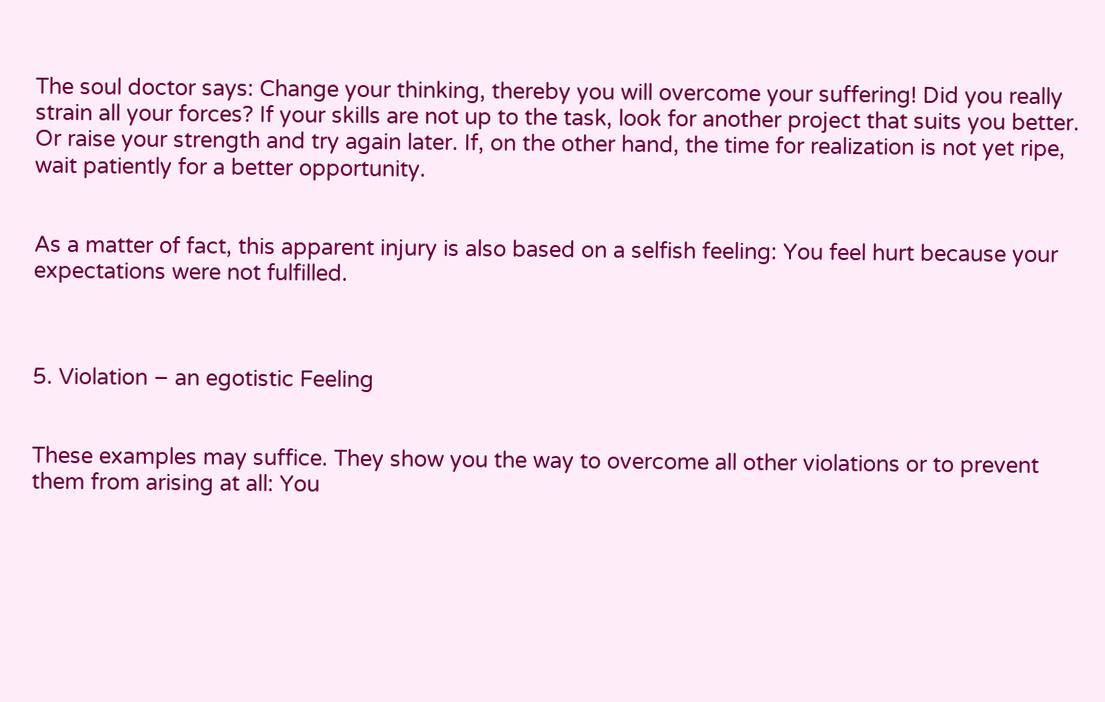The soul doctor says: Change your thinking, thereby you will overcome your suffering! Did you really strain all your forces? If your skills are not up to the task, look for another project that suits you better. Or raise your strength and try again later. If, on the other hand, the time for realization is not yet ripe, wait patiently for a better opportunity.


As a matter of fact, this apparent injury is also based on a selfish feeling: You feel hurt because your expectations were not fulfilled.



5. Violation – an egotistic Feeling


These examples may suffice. They show you the way to overcome all other violations or to prevent them from arising at all: You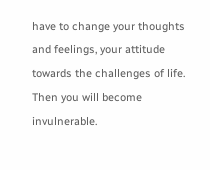have to change your thoughts and feelings, your attitude towards the challenges of life. Then you will become invulnerable.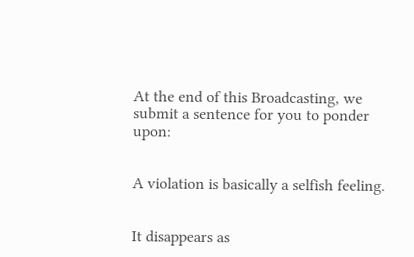At the end of this Broadcasting, we submit a sentence for you to ponder upon:


A violation is basically a selfish feeling.


It disappears as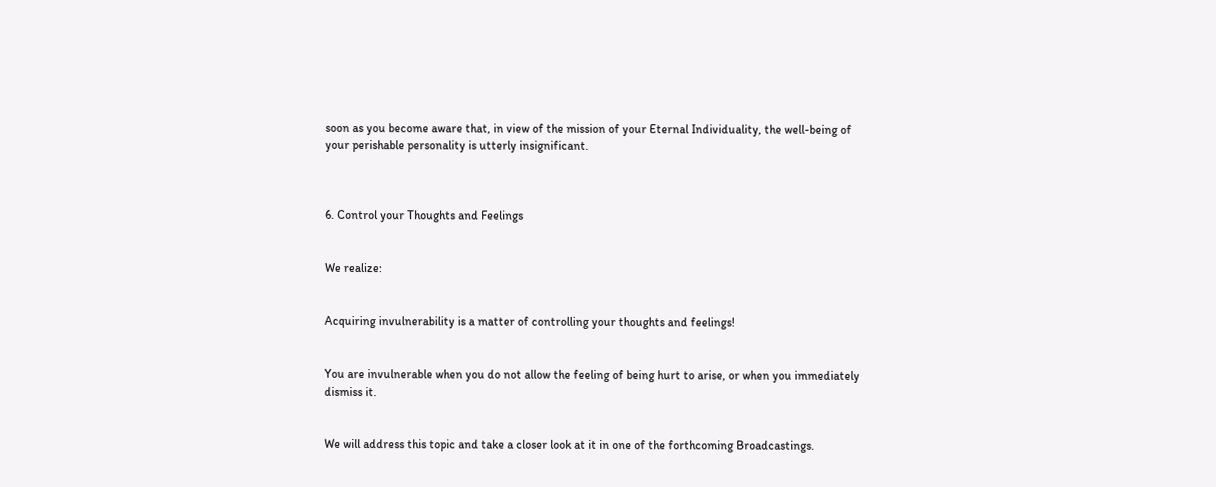soon as you become aware that, in view of the mission of your Eternal Individuality, the well-being of your perishable personality is utterly insignificant.



6. Control your Thoughts and Feelings


We realize:


Acquiring invulnerability is a matter of controlling your thoughts and feelings!


You are invulnerable when you do not allow the feeling of being hurt to arise, or when you immediately dismiss it.


We will address this topic and take a closer look at it in one of the forthcoming Broadcastings.